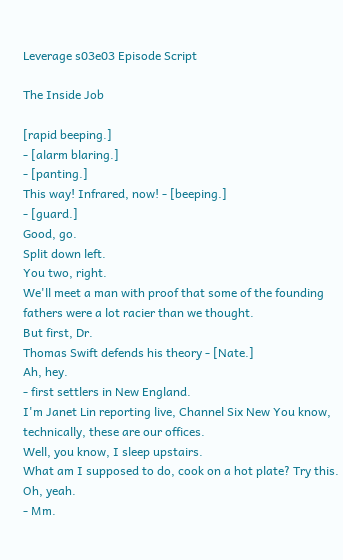Leverage s03e03 Episode Script

The Inside Job

[rapid beeping.]
- [alarm blaring.]
- [panting.]
This way! Infrared, now! - [beeping.]
- [guard.]
Good, go.
Split down left.
You two, right.
We'll meet a man with proof that some of the founding fathers were a lot racier than we thought.
But first, Dr.
Thomas Swift defends his theory - [Nate.]
Ah, hey.
- first settlers in New England.
I'm Janet Lin reporting live, Channel Six New You know, technically, these are our offices.
Well, you know, I sleep upstairs.
What am I supposed to do, cook on a hot plate? Try this.
Oh, yeah.
- Mm.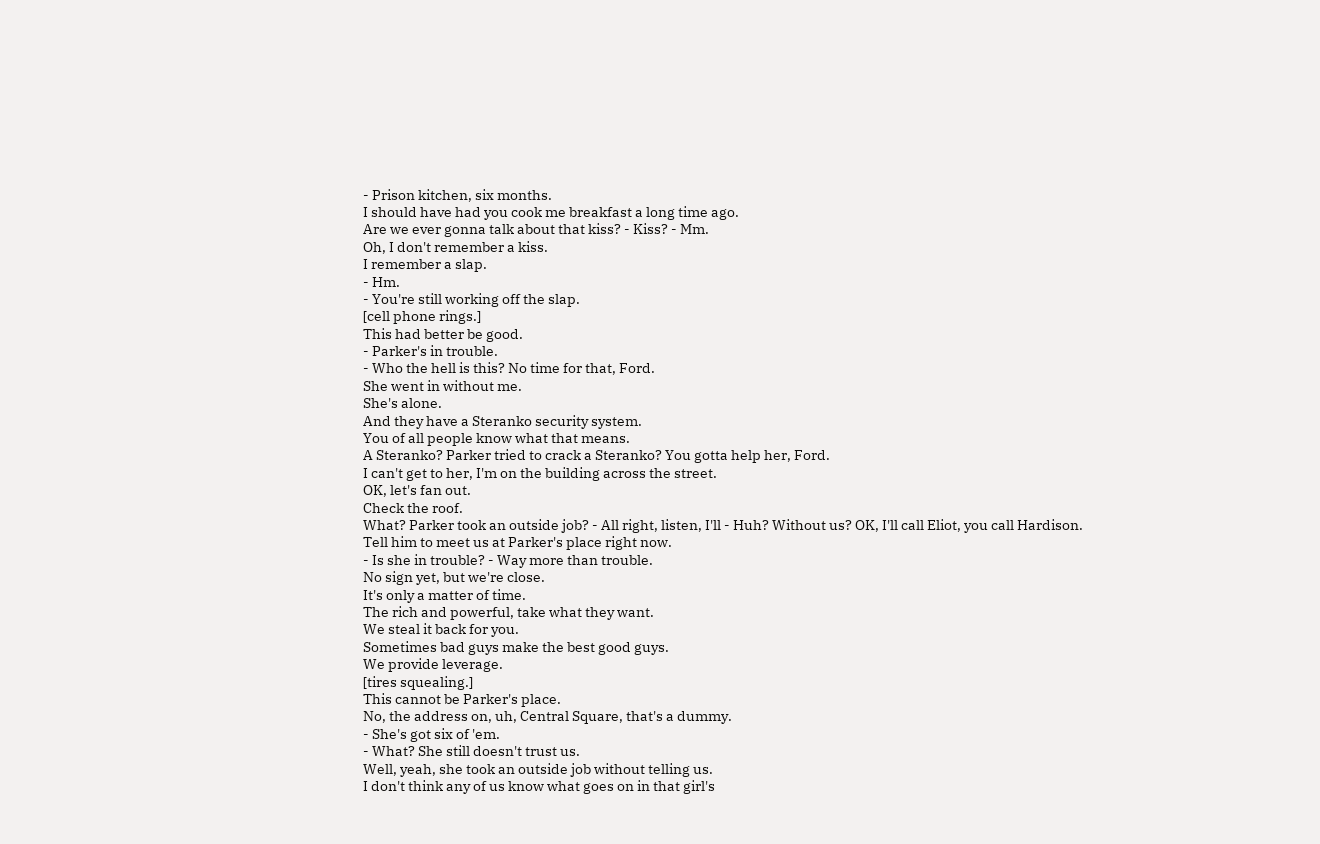- Prison kitchen, six months.
I should have had you cook me breakfast a long time ago.
Are we ever gonna talk about that kiss? - Kiss? - Mm.
Oh, I don't remember a kiss.
I remember a slap.
- Hm.
- You're still working off the slap.
[cell phone rings.]
This had better be good.
- Parker's in trouble.
- Who the hell is this? No time for that, Ford.
She went in without me.
She's alone.
And they have a Steranko security system.
You of all people know what that means.
A Steranko? Parker tried to crack a Steranko? You gotta help her, Ford.
I can't get to her, I'm on the building across the street.
OK, let's fan out.
Check the roof.
What? Parker took an outside job? - All right, listen, I'll - Huh? Without us? OK, I'll call Eliot, you call Hardison.
Tell him to meet us at Parker's place right now.
- Is she in trouble? - Way more than trouble.
No sign yet, but we're close.
It's only a matter of time.
The rich and powerful, take what they want.
We steal it back for you.
Sometimes bad guys make the best good guys.
We provide leverage.
[tires squealing.]
This cannot be Parker's place.
No, the address on, uh, Central Square, that's a dummy.
- She's got six of 'em.
- What? She still doesn't trust us.
Well, yeah, she took an outside job without telling us.
I don't think any of us know what goes on in that girl's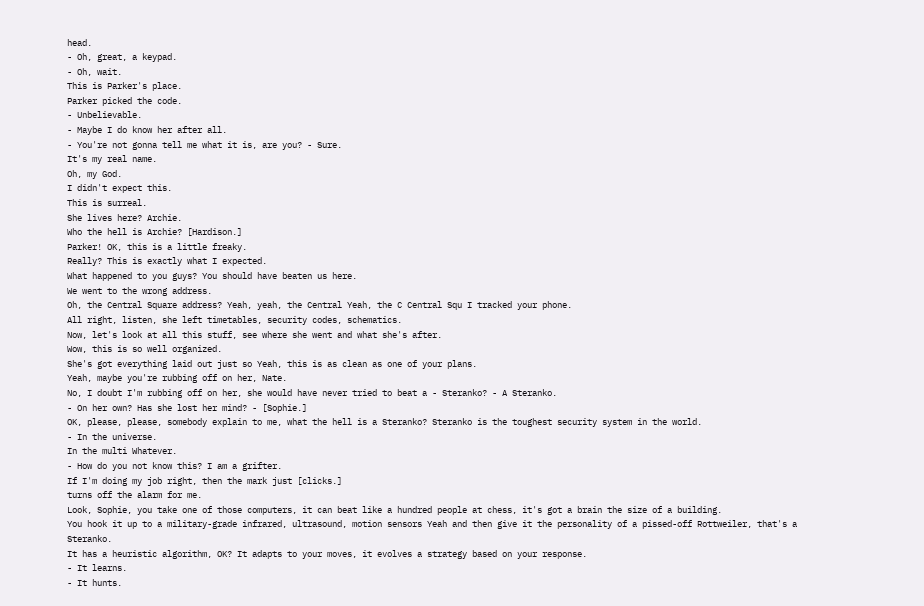head.
- Oh, great, a keypad.
- Oh, wait.
This is Parker's place.
Parker picked the code.
- Unbelievable.
- Maybe I do know her after all.
- You're not gonna tell me what it is, are you? - Sure.
It's my real name.
Oh, my God.
I didn't expect this.
This is surreal.
She lives here? Archie.
Who the hell is Archie? [Hardison.]
Parker! OK, this is a little freaky.
Really? This is exactly what I expected.
What happened to you guys? You should have beaten us here.
We went to the wrong address.
Oh, the Central Square address? Yeah, yeah, the Central Yeah, the C Central Squ I tracked your phone.
All right, listen, she left timetables, security codes, schematics.
Now, let's look at all this stuff, see where she went and what she's after.
Wow, this is so well organized.
She's got everything laid out just so Yeah, this is as clean as one of your plans.
Yeah, maybe you're rubbing off on her, Nate.
No, I doubt I'm rubbing off on her, she would have never tried to beat a - Steranko? - A Steranko.
- On her own? Has she lost her mind? - [Sophie.]
OK, please, please, somebody explain to me, what the hell is a Steranko? Steranko is the toughest security system in the world.
- In the universe.
In the multi Whatever.
- How do you not know this? I am a grifter.
If I'm doing my job right, then the mark just [clicks.]
turns off the alarm for me.
Look, Sophie, you take one of those computers, it can beat like a hundred people at chess, it's got a brain the size of a building.
You hook it up to a military-grade infrared, ultrasound, motion sensors Yeah and then give it the personality of a pissed-off Rottweiler, that's a Steranko.
It has a heuristic algorithm, OK? It adapts to your moves, it evolves a strategy based on your response.
- It learns.
- It hunts.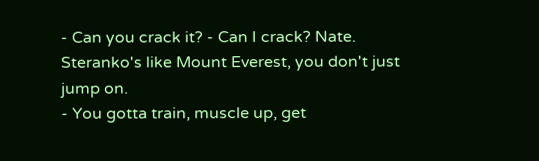- Can you crack it? - Can I crack? Nate.
Steranko's like Mount Everest, you don't just jump on.
- You gotta train, muscle up, get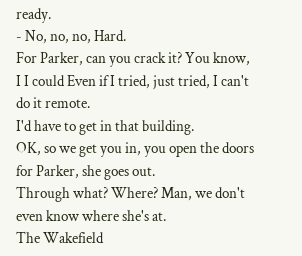ready.
- No, no, no, Hard.
For Parker, can you crack it? You know, I I could Even if I tried, just tried, I can't do it remote.
I'd have to get in that building.
OK, so we get you in, you open the doors for Parker, she goes out.
Through what? Where? Man, we don't even know where she's at.
The Wakefield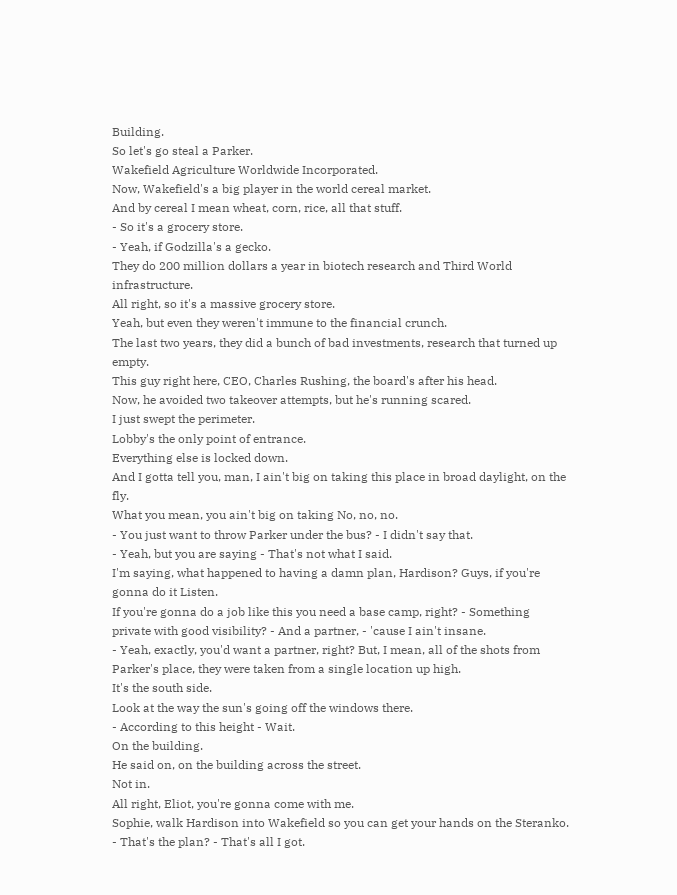Building.
So let's go steal a Parker.
Wakefield Agriculture Worldwide Incorporated.
Now, Wakefield's a big player in the world cereal market.
And by cereal I mean wheat, corn, rice, all that stuff.
- So it's a grocery store.
- Yeah, if Godzilla's a gecko.
They do 200 million dollars a year in biotech research and Third World infrastructure.
All right, so it's a massive grocery store.
Yeah, but even they weren't immune to the financial crunch.
The last two years, they did a bunch of bad investments, research that turned up empty.
This guy right here, CEO, Charles Rushing, the board's after his head.
Now, he avoided two takeover attempts, but he's running scared.
I just swept the perimeter.
Lobby's the only point of entrance.
Everything else is locked down.
And I gotta tell you, man, I ain't big on taking this place in broad daylight, on the fly.
What you mean, you ain't big on taking No, no, no.
- You just want to throw Parker under the bus? - I didn't say that.
- Yeah, but you are saying - That's not what I said.
I'm saying, what happened to having a damn plan, Hardison? Guys, if you're gonna do it Listen.
If you're gonna do a job like this you need a base camp, right? - Something private with good visibility? - And a partner, - 'cause I ain't insane.
- Yeah, exactly, you'd want a partner, right? But, I mean, all of the shots from Parker's place, they were taken from a single location up high.
It's the south side.
Look at the way the sun's going off the windows there.
- According to this height - Wait.
On the building.
He said on, on the building across the street.
Not in.
All right, Eliot, you're gonna come with me.
Sophie, walk Hardison into Wakefield so you can get your hands on the Steranko.
- That's the plan? - That's all I got.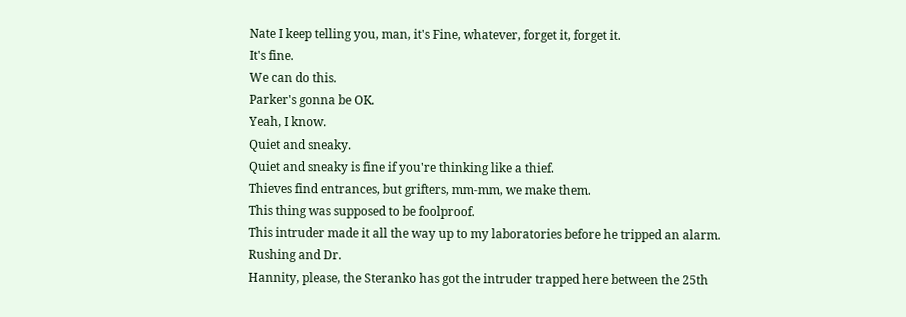Nate I keep telling you, man, it's Fine, whatever, forget it, forget it.
It's fine.
We can do this.
Parker's gonna be OK.
Yeah, I know.
Quiet and sneaky.
Quiet and sneaky is fine if you're thinking like a thief.
Thieves find entrances, but grifters, mm-mm, we make them.
This thing was supposed to be foolproof.
This intruder made it all the way up to my laboratories before he tripped an alarm.
Rushing and Dr.
Hannity, please, the Steranko has got the intruder trapped here between the 25th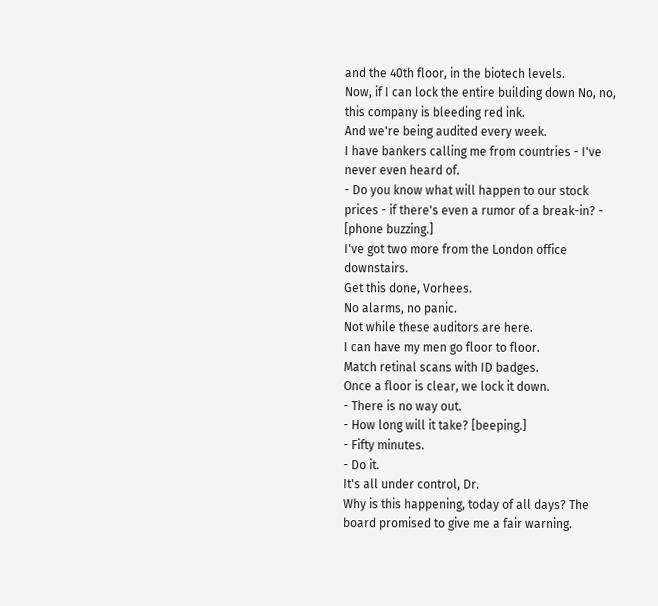and the 40th floor, in the biotech levels.
Now, if I can lock the entire building down No, no, this company is bleeding red ink.
And we're being audited every week.
I have bankers calling me from countries - I've never even heard of.
- Do you know what will happen to our stock prices - if there's even a rumor of a break-in? - [phone buzzing.]
I've got two more from the London office downstairs.
Get this done, Vorhees.
No alarms, no panic.
Not while these auditors are here.
I can have my men go floor to floor.
Match retinal scans with ID badges.
Once a floor is clear, we lock it down.
- There is no way out.
- How long will it take? [beeping.]
- Fifty minutes.
- Do it.
It's all under control, Dr.
Why is this happening, today of all days? The board promised to give me a fair warning.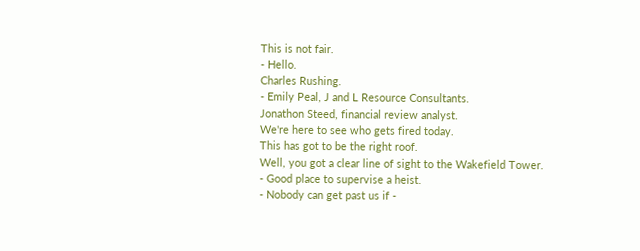This is not fair.
- Hello.
Charles Rushing.
- Emily Peal, J and L Resource Consultants.
Jonathon Steed, financial review analyst.
We're here to see who gets fired today.
This has got to be the right roof.
Well, you got a clear line of sight to the Wakefield Tower.
- Good place to supervise a heist.
- Nobody can get past us if -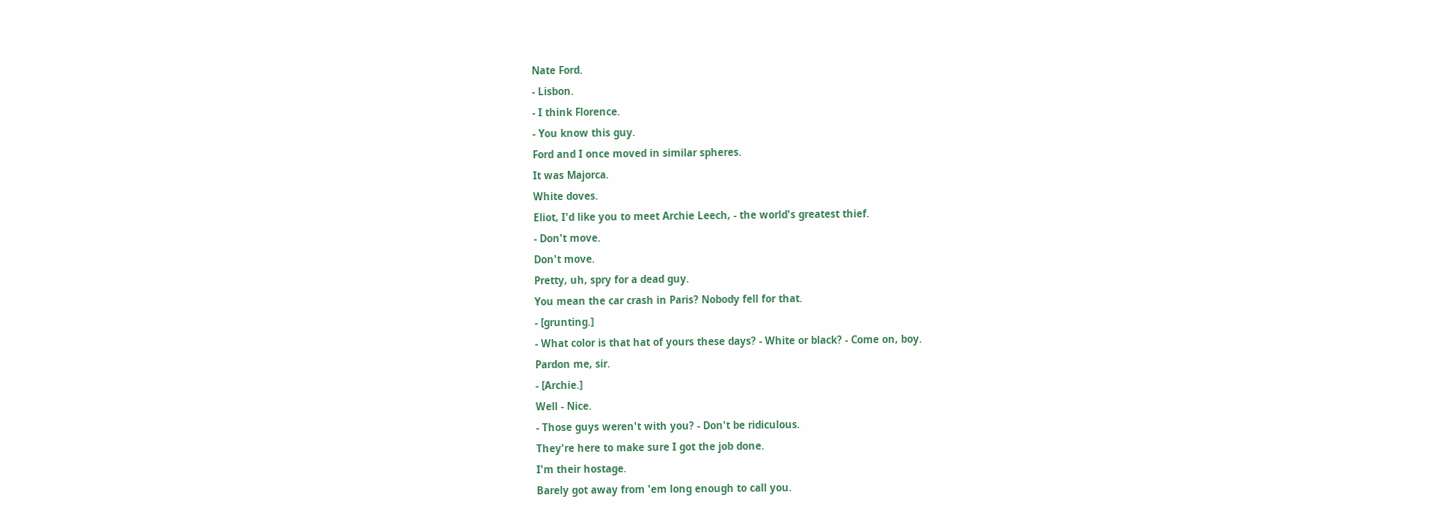Nate Ford.
- Lisbon.
- I think Florence.
- You know this guy.
Ford and I once moved in similar spheres.
It was Majorca.
White doves.
Eliot, I'd like you to meet Archie Leech, - the world's greatest thief.
- Don't move.
Don't move.
Pretty, uh, spry for a dead guy.
You mean the car crash in Paris? Nobody fell for that.
- [grunting.]
- What color is that hat of yours these days? - White or black? - Come on, boy.
Pardon me, sir.
- [Archie.]
Well - Nice.
- Those guys weren't with you? - Don't be ridiculous.
They're here to make sure I got the job done.
I'm their hostage.
Barely got away from 'em long enough to call you.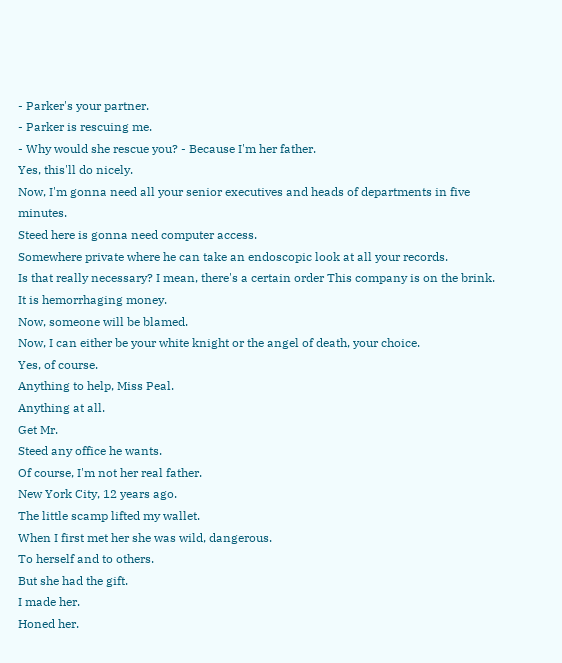- Parker's your partner.
- Parker is rescuing me.
- Why would she rescue you? - Because I'm her father.
Yes, this'll do nicely.
Now, I'm gonna need all your senior executives and heads of departments in five minutes.
Steed here is gonna need computer access.
Somewhere private where he can take an endoscopic look at all your records.
Is that really necessary? I mean, there's a certain order This company is on the brink.
It is hemorrhaging money.
Now, someone will be blamed.
Now, I can either be your white knight or the angel of death, your choice.
Yes, of course.
Anything to help, Miss Peal.
Anything at all.
Get Mr.
Steed any office he wants.
Of course, I'm not her real father.
New York City, 12 years ago.
The little scamp lifted my wallet.
When I first met her she was wild, dangerous.
To herself and to others.
But she had the gift.
I made her.
Honed her.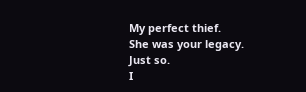My perfect thief.
She was your legacy.
Just so.
I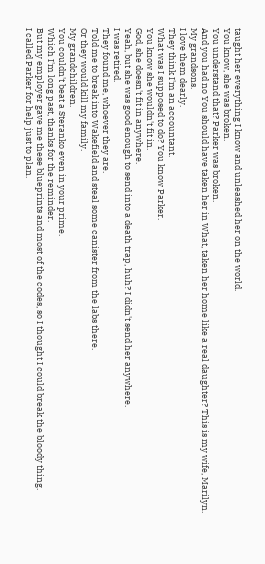taught her everything I know and unleashed her on the world.
You know, she was broken.
You understand that? Parker was broken.
And you had no You should have taken her in What, taken her home like a real daughter? This is my wife, Marilyn.
My grandsons.
I love them dearly.
They think I'm an accountant.
What was I supposed to do? You know Parker.
You know she wouldn't fit in.
God, she doesn't fit in anywhere.
Yeah, but she was good enough to send into a death trap, huh? I didn't send her anywhere.
I was retired.
They found me, whoever they are.
Told me to break into Wakefield and steal some canister from the labs there.
Or they would kill my family.
My grandchildren.
You couldn't beat a Steranko even in your prime.
Which I'm long past, thanks for the reminder.
But my employer gave me these blueprints and most of the codes, so I thought I could break the bloody thing.
I called Parker for help just to plan.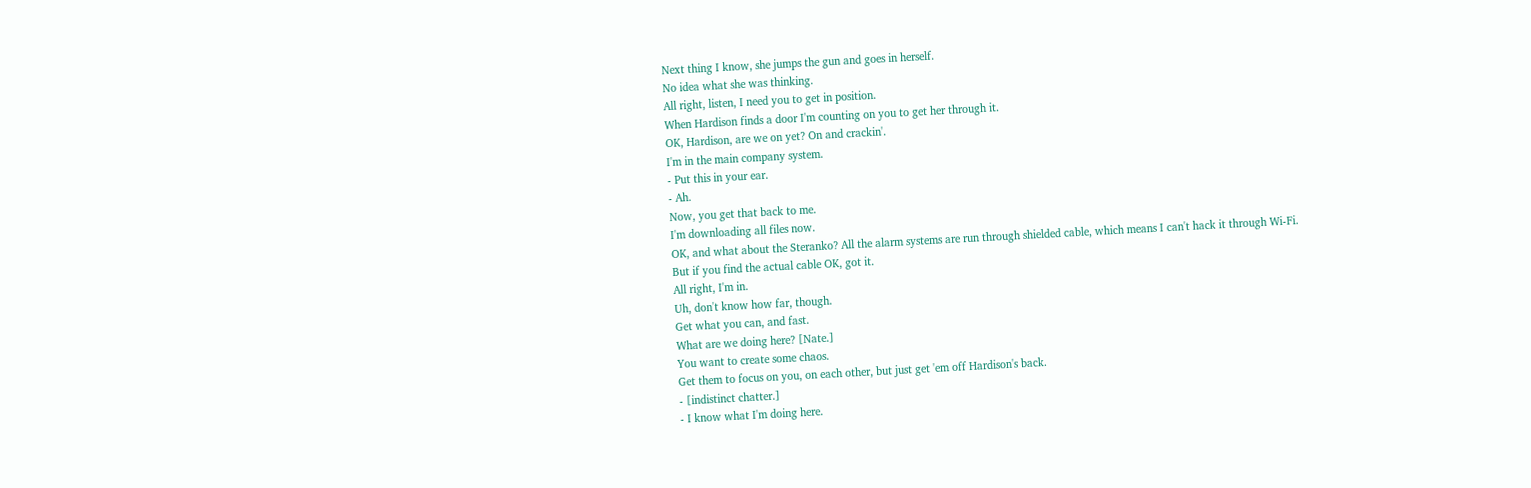Next thing I know, she jumps the gun and goes in herself.
No idea what she was thinking.
All right, listen, I need you to get in position.
When Hardison finds a door I'm counting on you to get her through it.
OK, Hardison, are we on yet? On and crackin'.
I'm in the main company system.
- Put this in your ear.
- Ah.
Now, you get that back to me.
I'm downloading all files now.
OK, and what about the Steranko? All the alarm systems are run through shielded cable, which means I can't hack it through Wi-Fi.
But if you find the actual cable OK, got it.
All right, I'm in.
Uh, don't know how far, though.
Get what you can, and fast.
What are we doing here? [Nate.]
You want to create some chaos.
Get them to focus on you, on each other, but just get 'em off Hardison's back.
- [indistinct chatter.]
- I know what I'm doing here.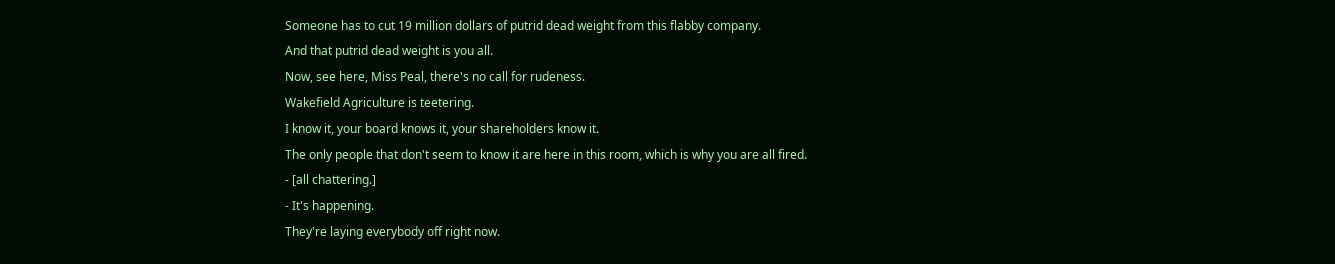Someone has to cut 19 million dollars of putrid dead weight from this flabby company.
And that putrid dead weight is you all.
Now, see here, Miss Peal, there's no call for rudeness.
Wakefield Agriculture is teetering.
I know it, your board knows it, your shareholders know it.
The only people that don't seem to know it are here in this room, which is why you are all fired.
- [all chattering.]
- It's happening.
They're laying everybody off right now.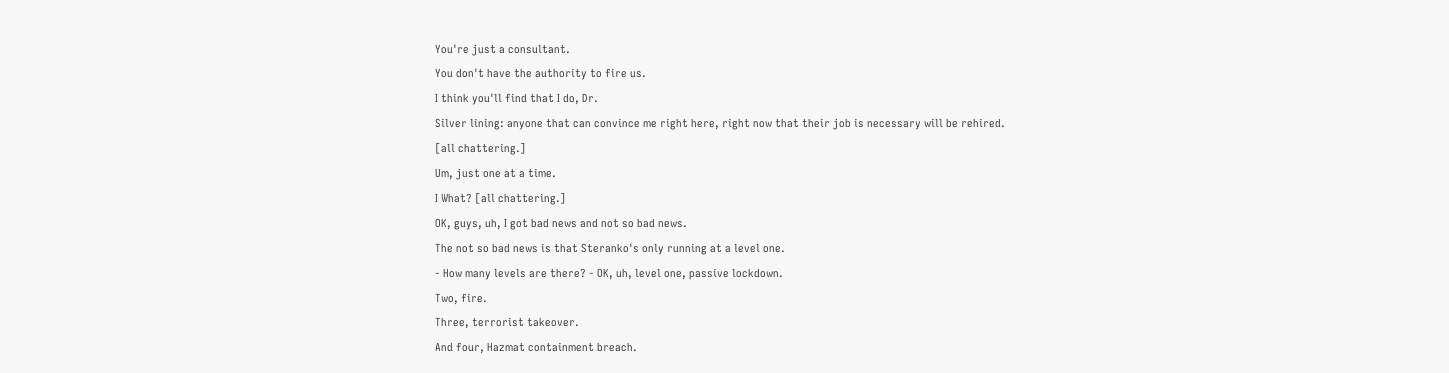You're just a consultant.
You don't have the authority to fire us.
I think you'll find that I do, Dr.
Silver lining: anyone that can convince me right here, right now that their job is necessary will be rehired.
[all chattering.]
Um, just one at a time.
I What? [all chattering.]
OK, guys, uh, I got bad news and not so bad news.
The not so bad news is that Steranko's only running at a level one.
- How many levels are there? - OK, uh, level one, passive lockdown.
Two, fire.
Three, terrorist takeover.
And four, Hazmat containment breach.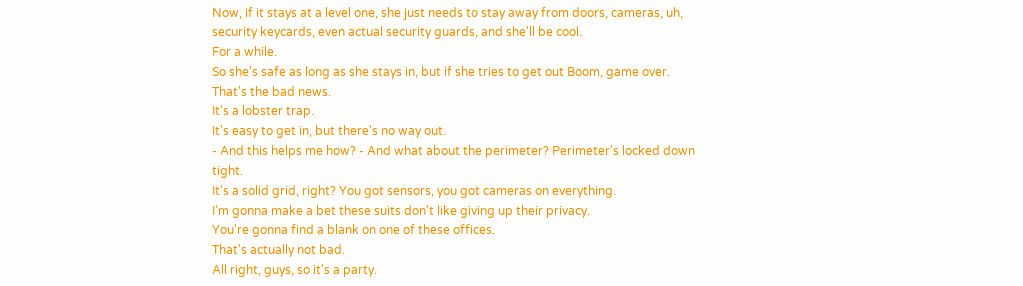Now, if it stays at a level one, she just needs to stay away from doors, cameras, uh, security keycards, even actual security guards, and she'll be cool.
For a while.
So she's safe as long as she stays in, but if she tries to get out Boom, game over.
That's the bad news.
It's a lobster trap.
It's easy to get in, but there's no way out.
- And this helps me how? - And what about the perimeter? Perimeter's locked down tight.
It's a solid grid, right? You got sensors, you got cameras on everything.
I'm gonna make a bet these suits don't like giving up their privacy.
You're gonna find a blank on one of these offices.
That's actually not bad.
All right, guys, so it's a party.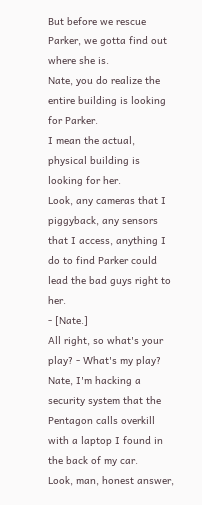But before we rescue Parker, we gotta find out where she is.
Nate, you do realize the entire building is looking for Parker.
I mean the actual, physical building is looking for her.
Look, any cameras that I piggyback, any sensors that I access, anything I do to find Parker could lead the bad guys right to her.
- [Nate.]
All right, so what's your play? - What's my play? Nate, I'm hacking a security system that the Pentagon calls overkill with a laptop I found in the back of my car.
Look, man, honest answer,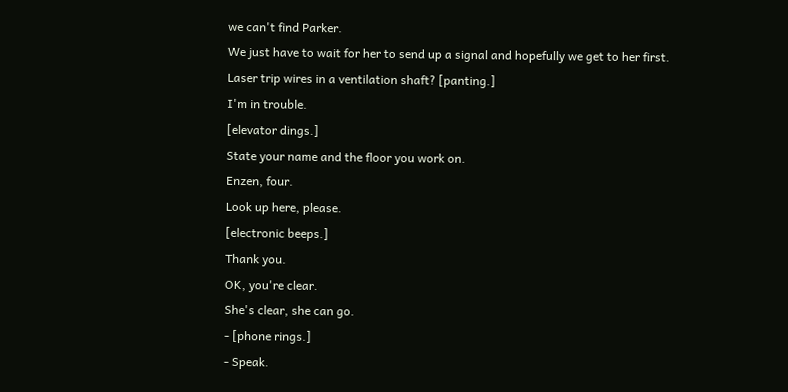we can't find Parker.
We just have to wait for her to send up a signal and hopefully we get to her first.
Laser trip wires in a ventilation shaft? [panting.]
I'm in trouble.
[elevator dings.]
State your name and the floor you work on.
Enzen, four.
Look up here, please.
[electronic beeps.]
Thank you.
OK, you're clear.
She's clear, she can go.
- [phone rings.]
- Speak.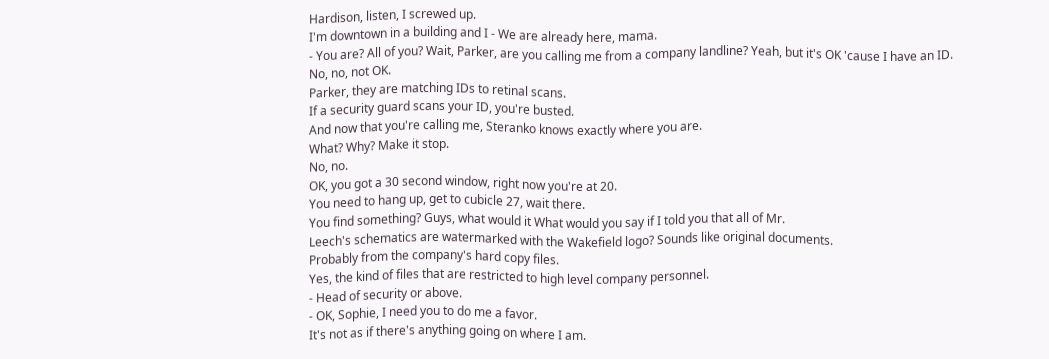Hardison, listen, I screwed up.
I'm downtown in a building and I - We are already here, mama.
- You are? All of you? Wait, Parker, are you calling me from a company landline? Yeah, but it's OK 'cause I have an ID.
No, no, not OK.
Parker, they are matching IDs to retinal scans.
If a security guard scans your ID, you're busted.
And now that you're calling me, Steranko knows exactly where you are.
What? Why? Make it stop.
No, no.
OK, you got a 30 second window, right now you're at 20.
You need to hang up, get to cubicle 27, wait there.
You find something? Guys, what would it What would you say if I told you that all of Mr.
Leech's schematics are watermarked with the Wakefield logo? Sounds like original documents.
Probably from the company's hard copy files.
Yes, the kind of files that are restricted to high level company personnel.
- Head of security or above.
- OK, Sophie, I need you to do me a favor.
It's not as if there's anything going on where I am.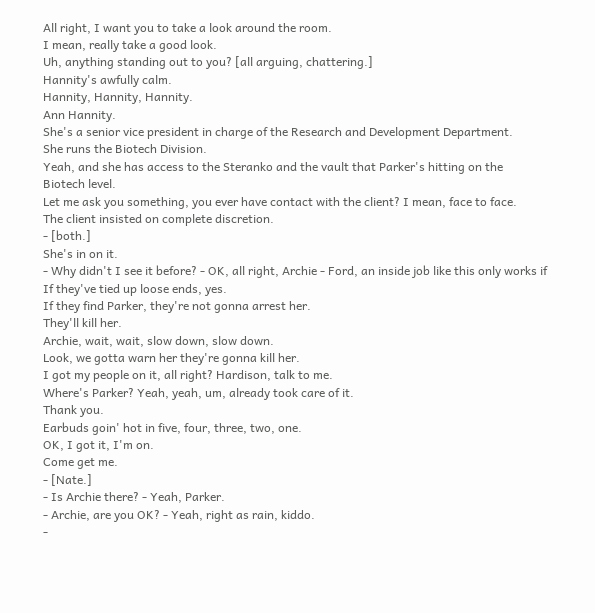All right, I want you to take a look around the room.
I mean, really take a good look.
Uh, anything standing out to you? [all arguing, chattering.]
Hannity's awfully calm.
Hannity, Hannity, Hannity.
Ann Hannity.
She's a senior vice president in charge of the Research and Development Department.
She runs the Biotech Division.
Yeah, and she has access to the Steranko and the vault that Parker's hitting on the Biotech level.
Let me ask you something, you ever have contact with the client? I mean, face to face.
The client insisted on complete discretion.
- [both.]
She's in on it.
- Why didn't I see it before? - OK, all right, Archie - Ford, an inside job like this only works if If they've tied up loose ends, yes.
If they find Parker, they're not gonna arrest her.
They'll kill her.
Archie, wait, wait, slow down, slow down.
Look, we gotta warn her they're gonna kill her.
I got my people on it, all right? Hardison, talk to me.
Where's Parker? Yeah, yeah, um, already took care of it.
Thank you.
Earbuds goin' hot in five, four, three, two, one.
OK, I got it, I'm on.
Come get me.
- [Nate.]
- Is Archie there? - Yeah, Parker.
- Archie, are you OK? - Yeah, right as rain, kiddo.
-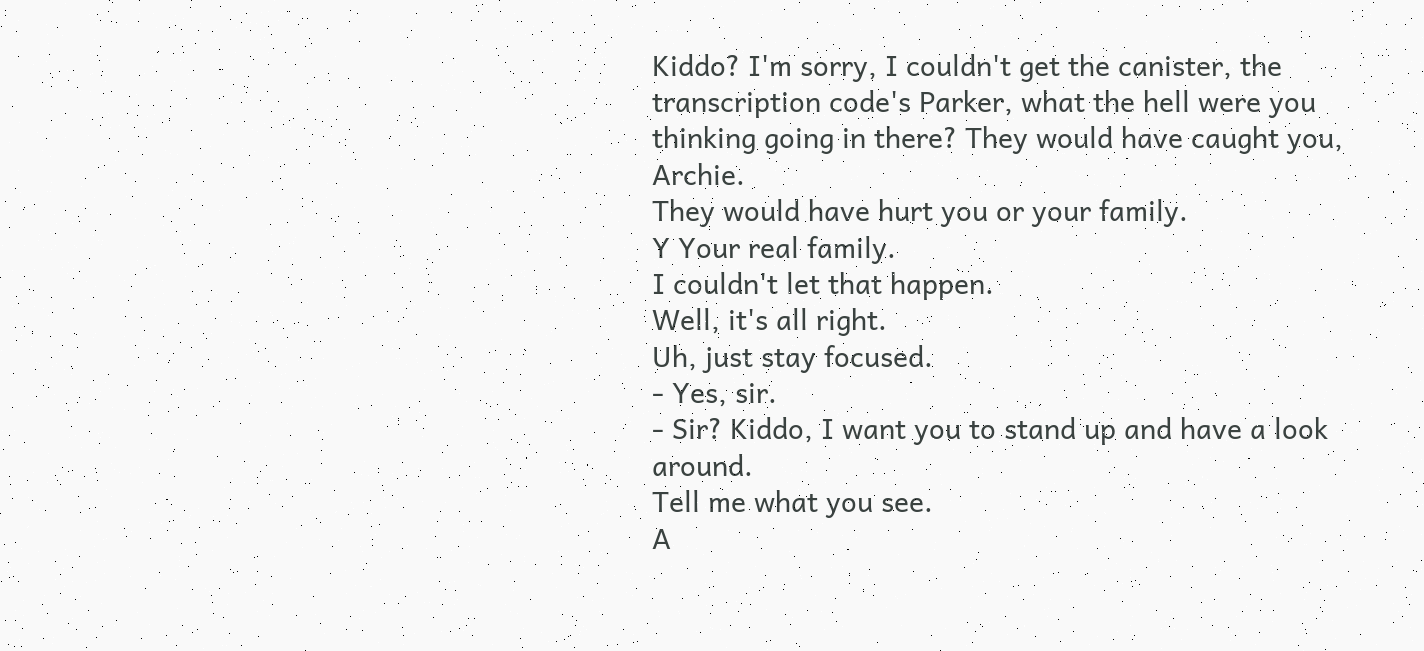Kiddo? I'm sorry, I couldn't get the canister, the transcription code's Parker, what the hell were you thinking going in there? They would have caught you, Archie.
They would have hurt you or your family.
Y Your real family.
I couldn't let that happen.
Well, it's all right.
Uh, just stay focused.
- Yes, sir.
- Sir? Kiddo, I want you to stand up and have a look around.
Tell me what you see.
A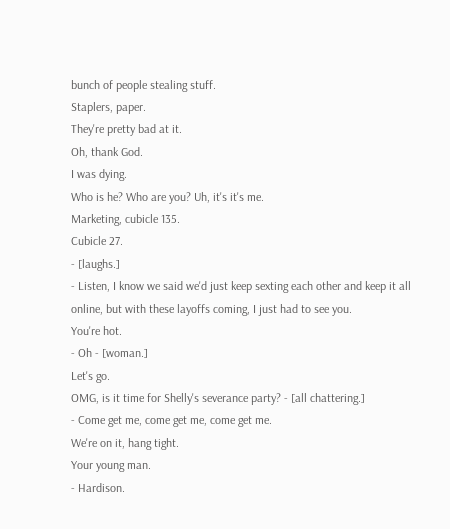bunch of people stealing stuff.
Staplers, paper.
They're pretty bad at it.
Oh, thank God.
I was dying.
Who is he? Who are you? Uh, it's it's me.
Marketing, cubicle 135.
Cubicle 27.
- [laughs.]
- Listen, I know we said we'd just keep sexting each other and keep it all online, but with these layoffs coming, I just had to see you.
You're hot.
- Oh - [woman.]
Let's go.
OMG, is it time for Shelly's severance party? - [all chattering.]
- Come get me, come get me, come get me.
We're on it, hang tight.
Your young man.
- Hardison.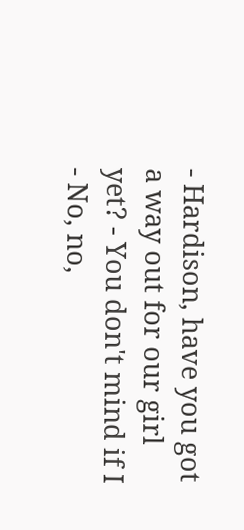- Hardison, have you got a way out for our girl yet? - You don't mind if I - No, no,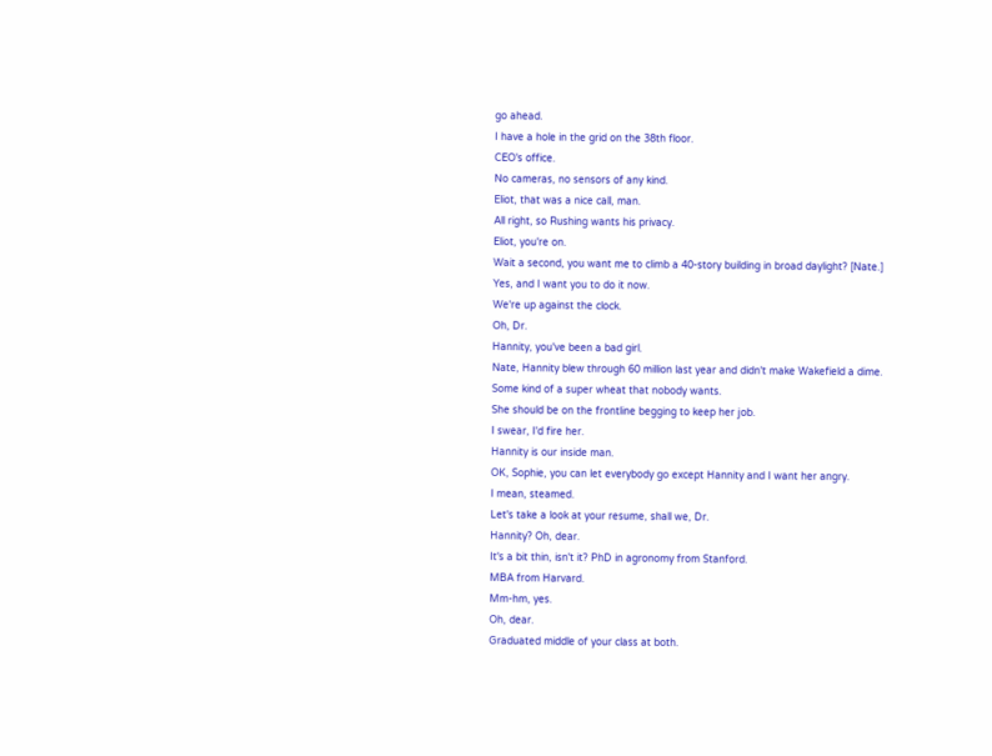go ahead.
I have a hole in the grid on the 38th floor.
CEO's office.
No cameras, no sensors of any kind.
Eliot, that was a nice call, man.
All right, so Rushing wants his privacy.
Eliot, you're on.
Wait a second, you want me to climb a 40-story building in broad daylight? [Nate.]
Yes, and I want you to do it now.
We're up against the clock.
Oh, Dr.
Hannity, you've been a bad girl.
Nate, Hannity blew through 60 million last year and didn't make Wakefield a dime.
Some kind of a super wheat that nobody wants.
She should be on the frontline begging to keep her job.
I swear, I'd fire her.
Hannity is our inside man.
OK, Sophie, you can let everybody go except Hannity and I want her angry.
I mean, steamed.
Let's take a look at your resume, shall we, Dr.
Hannity? Oh, dear.
It's a bit thin, isn't it? PhD in agronomy from Stanford.
MBA from Harvard.
Mm-hm, yes.
Oh, dear.
Graduated middle of your class at both.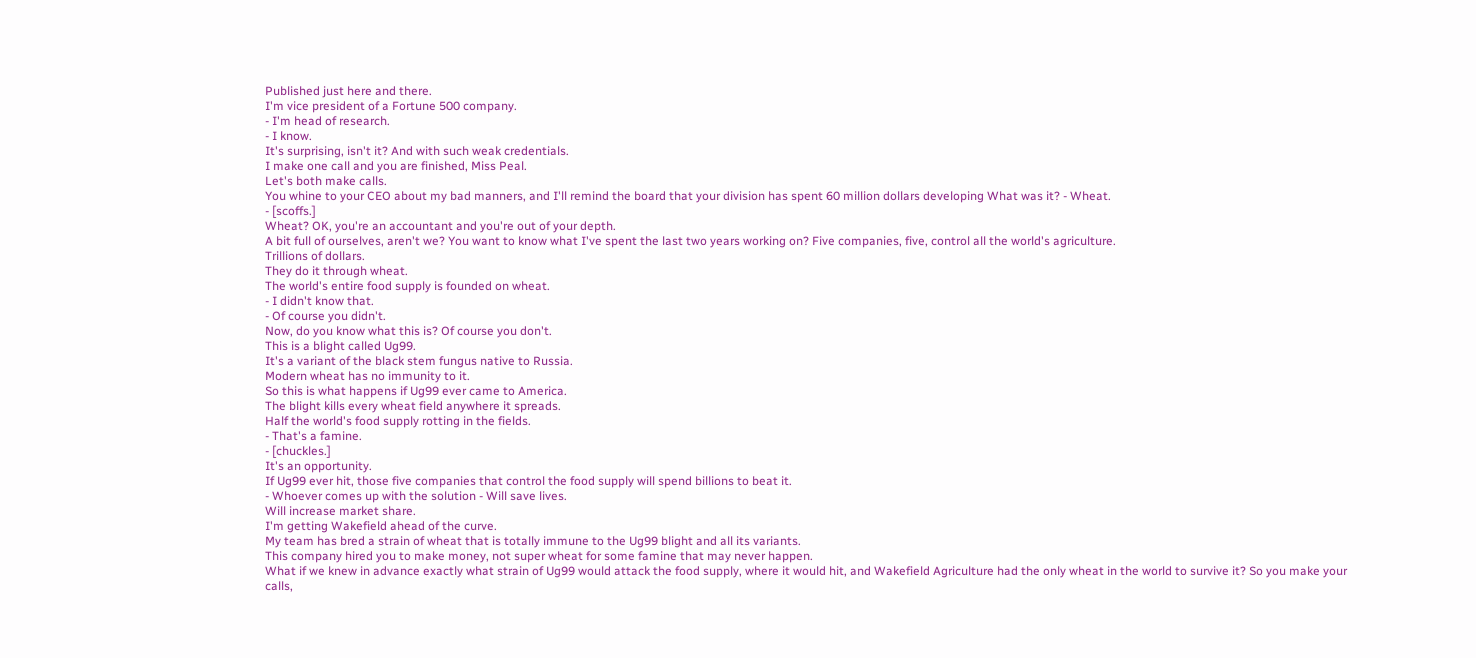Published just here and there.
I'm vice president of a Fortune 500 company.
- I'm head of research.
- I know.
It's surprising, isn't it? And with such weak credentials.
I make one call and you are finished, Miss Peal.
Let's both make calls.
You whine to your CEO about my bad manners, and I'll remind the board that your division has spent 60 million dollars developing What was it? - Wheat.
- [scoffs.]
Wheat? OK, you're an accountant and you're out of your depth.
A bit full of ourselves, aren't we? You want to know what I've spent the last two years working on? Five companies, five, control all the world's agriculture.
Trillions of dollars.
They do it through wheat.
The world's entire food supply is founded on wheat.
- I didn't know that.
- Of course you didn't.
Now, do you know what this is? Of course you don't.
This is a blight called Ug99.
It's a variant of the black stem fungus native to Russia.
Modern wheat has no immunity to it.
So this is what happens if Ug99 ever came to America.
The blight kills every wheat field anywhere it spreads.
Half the world's food supply rotting in the fields.
- That's a famine.
- [chuckles.]
It's an opportunity.
If Ug99 ever hit, those five companies that control the food supply will spend billions to beat it.
- Whoever comes up with the solution - Will save lives.
Will increase market share.
I'm getting Wakefield ahead of the curve.
My team has bred a strain of wheat that is totally immune to the Ug99 blight and all its variants.
This company hired you to make money, not super wheat for some famine that may never happen.
What if we knew in advance exactly what strain of Ug99 would attack the food supply, where it would hit, and Wakefield Agriculture had the only wheat in the world to survive it? So you make your calls,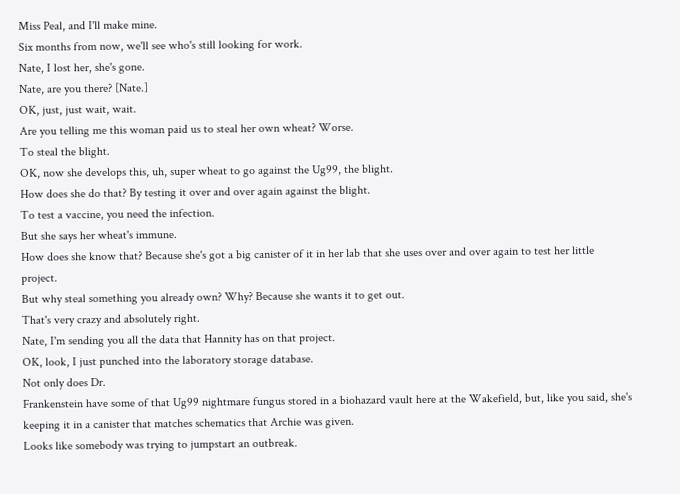Miss Peal, and I'll make mine.
Six months from now, we'll see who's still looking for work.
Nate, I lost her, she's gone.
Nate, are you there? [Nate.]
OK, just, just wait, wait.
Are you telling me this woman paid us to steal her own wheat? Worse.
To steal the blight.
OK, now she develops this, uh, super wheat to go against the Ug99, the blight.
How does she do that? By testing it over and over again against the blight.
To test a vaccine, you need the infection.
But she says her wheat's immune.
How does she know that? Because she's got a big canister of it in her lab that she uses over and over again to test her little project.
But why steal something you already own? Why? Because she wants it to get out.
That's very crazy and absolutely right.
Nate, I'm sending you all the data that Hannity has on that project.
OK, look, I just punched into the laboratory storage database.
Not only does Dr.
Frankenstein have some of that Ug99 nightmare fungus stored in a biohazard vault here at the Wakefield, but, like you said, she's keeping it in a canister that matches schematics that Archie was given.
Looks like somebody was trying to jumpstart an outbreak.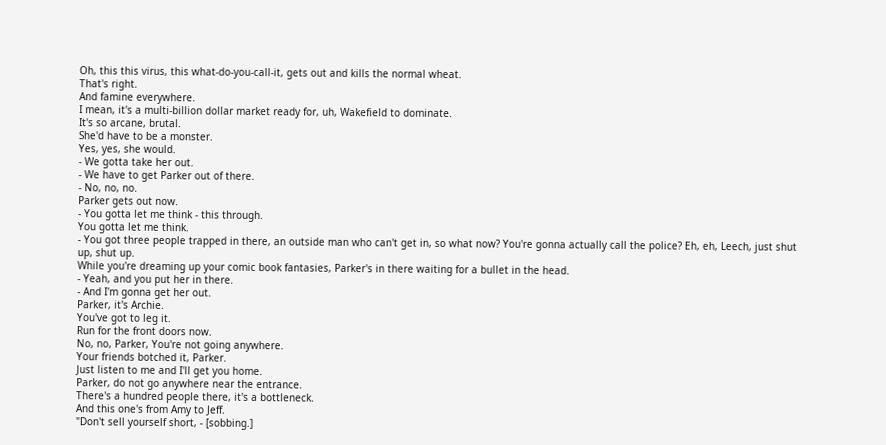Oh, this this virus, this what-do-you-call-it, gets out and kills the normal wheat.
That's right.
And famine everywhere.
I mean, it's a multi-billion dollar market ready for, uh, Wakefield to dominate.
It's so arcane, brutal.
She'd have to be a monster.
Yes, yes, she would.
- We gotta take her out.
- We have to get Parker out of there.
- No, no, no.
Parker gets out now.
- You gotta let me think - this through.
You gotta let me think.
- You got three people trapped in there, an outside man who can't get in, so what now? You're gonna actually call the police? Eh, eh, Leech, just shut up, shut up.
While you're dreaming up your comic book fantasies, Parker's in there waiting for a bullet in the head.
- Yeah, and you put her in there.
- And I'm gonna get her out.
Parker, it's Archie.
You've got to leg it.
Run for the front doors now.
No, no, Parker, You're not going anywhere.
Your friends botched it, Parker.
Just listen to me and I'll get you home.
Parker, do not go anywhere near the entrance.
There's a hundred people there, it's a bottleneck.
And this one's from Amy to Jeff.
"Don't sell yourself short, - [sobbing.]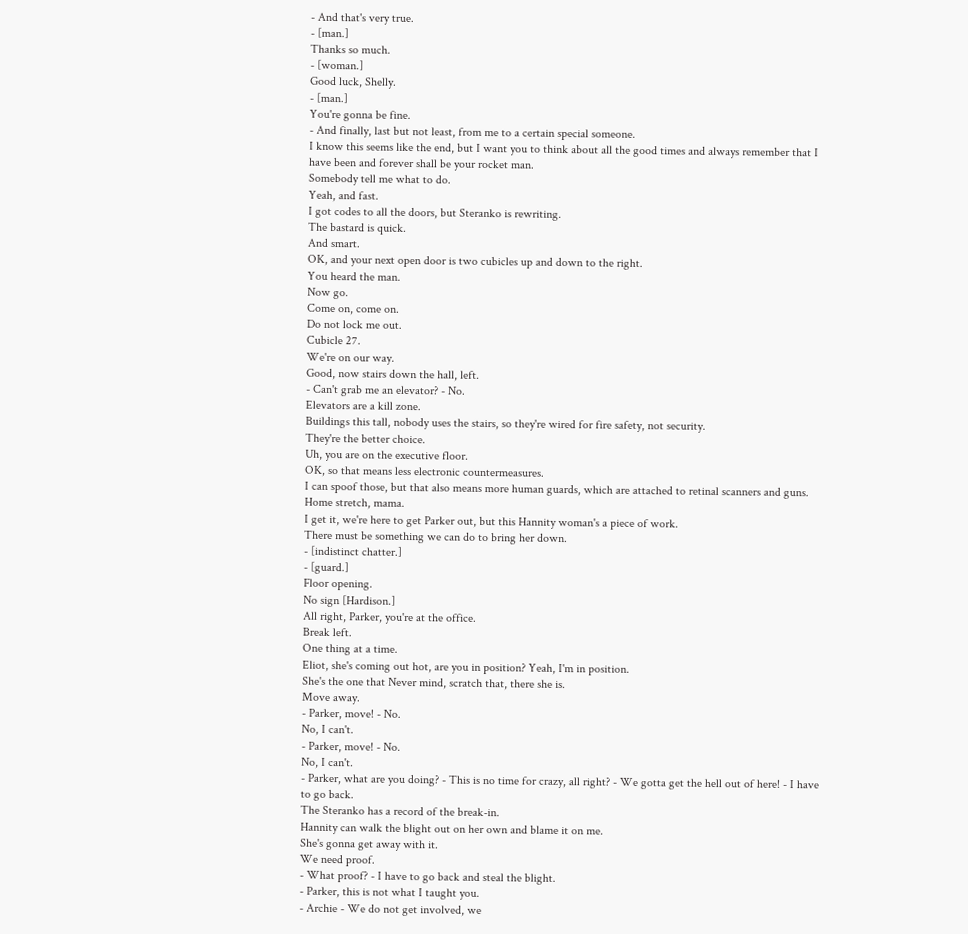- And that's very true.
- [man.]
Thanks so much.
- [woman.]
Good luck, Shelly.
- [man.]
You're gonna be fine.
- And finally, last but not least, from me to a certain special someone.
I know this seems like the end, but I want you to think about all the good times and always remember that I have been and forever shall be your rocket man.
Somebody tell me what to do.
Yeah, and fast.
I got codes to all the doors, but Steranko is rewriting.
The bastard is quick.
And smart.
OK, and your next open door is two cubicles up and down to the right.
You heard the man.
Now go.
Come on, come on.
Do not lock me out.
Cubicle 27.
We're on our way.
Good, now stairs down the hall, left.
- Can't grab me an elevator? - No.
Elevators are a kill zone.
Buildings this tall, nobody uses the stairs, so they're wired for fire safety, not security.
They're the better choice.
Uh, you are on the executive floor.
OK, so that means less electronic countermeasures.
I can spoof those, but that also means more human guards, which are attached to retinal scanners and guns.
Home stretch, mama.
I get it, we're here to get Parker out, but this Hannity woman's a piece of work.
There must be something we can do to bring her down.
- [indistinct chatter.]
- [guard.]
Floor opening.
No sign [Hardison.]
All right, Parker, you're at the office.
Break left.
One thing at a time.
Eliot, she's coming out hot, are you in position? Yeah, I'm in position.
She's the one that Never mind, scratch that, there she is.
Move away.
- Parker, move! - No.
No, I can't.
- Parker, move! - No.
No, I can't.
- Parker, what are you doing? - This is no time for crazy, all right? - We gotta get the hell out of here! - I have to go back.
The Steranko has a record of the break-in.
Hannity can walk the blight out on her own and blame it on me.
She's gonna get away with it.
We need proof.
- What proof? - I have to go back and steal the blight.
- Parker, this is not what I taught you.
- Archie - We do not get involved, we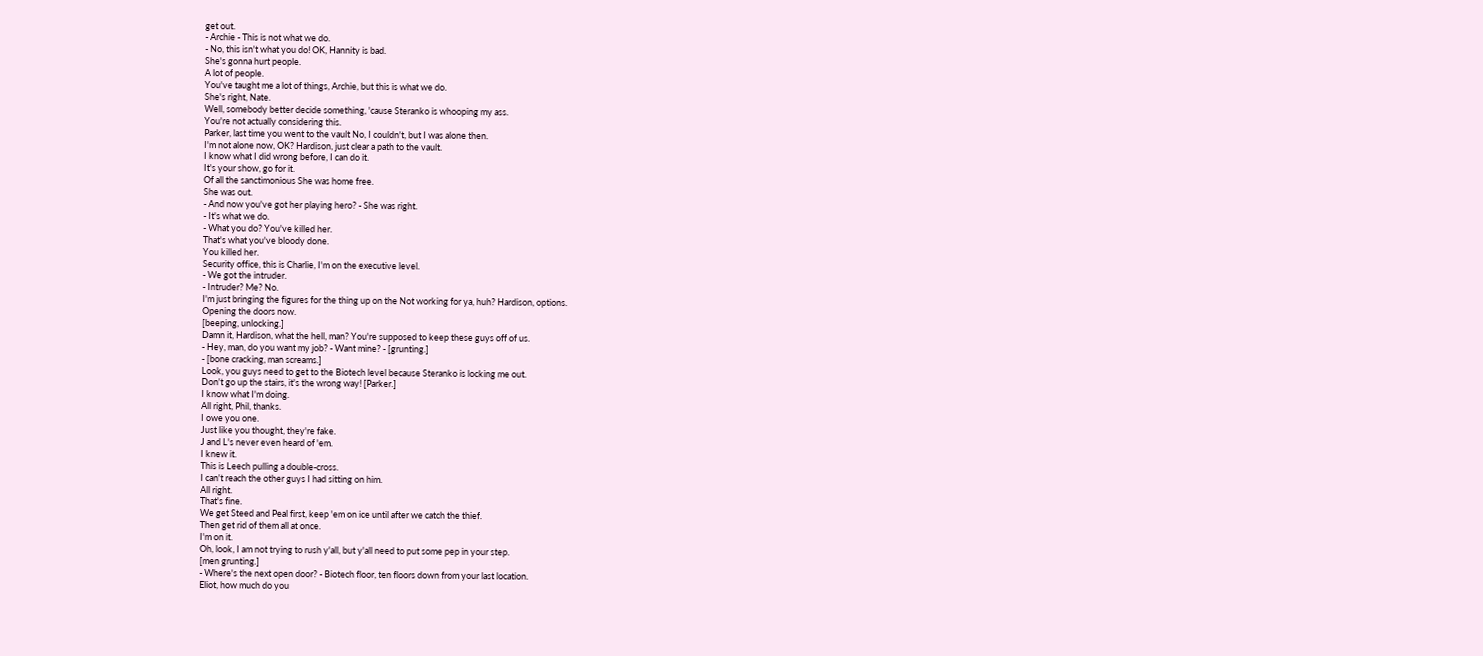get out.
- Archie - This is not what we do.
- No, this isn't what you do! OK, Hannity is bad.
She's gonna hurt people.
A lot of people.
You've taught me a lot of things, Archie, but this is what we do.
She's right, Nate.
Well, somebody better decide something, 'cause Steranko is whooping my ass.
You're not actually considering this.
Parker, last time you went to the vault No, I couldn't, but I was alone then.
I'm not alone now, OK? Hardison, just clear a path to the vault.
I know what I did wrong before, I can do it.
It's your show, go for it.
Of all the sanctimonious She was home free.
She was out.
- And now you've got her playing hero? - She was right.
- It's what we do.
- What you do? You've killed her.
That's what you've bloody done.
You killed her.
Security office, this is Charlie, I'm on the executive level.
- We got the intruder.
- Intruder? Me? No.
I'm just bringing the figures for the thing up on the Not working for ya, huh? Hardison, options.
Opening the doors now.
[beeping, unlocking.]
Damn it, Hardison, what the hell, man? You're supposed to keep these guys off of us.
- Hey, man, do you want my job? - Want mine? - [grunting.]
- [bone cracking, man screams.]
Look, you guys need to get to the Biotech level because Steranko is locking me out.
Don't go up the stairs, it's the wrong way! [Parker.]
I know what I'm doing.
All right, Phil, thanks.
I owe you one.
Just like you thought, they're fake.
J and L's never even heard of 'em.
I knew it.
This is Leech pulling a double-cross.
I can't reach the other guys I had sitting on him.
All right.
That's fine.
We get Steed and Peal first, keep 'em on ice until after we catch the thief.
Then get rid of them all at once.
I'm on it.
Oh, look, I am not trying to rush y'all, but y'all need to put some pep in your step.
[men grunting.]
- Where's the next open door? - Biotech floor, ten floors down from your last location.
Eliot, how much do you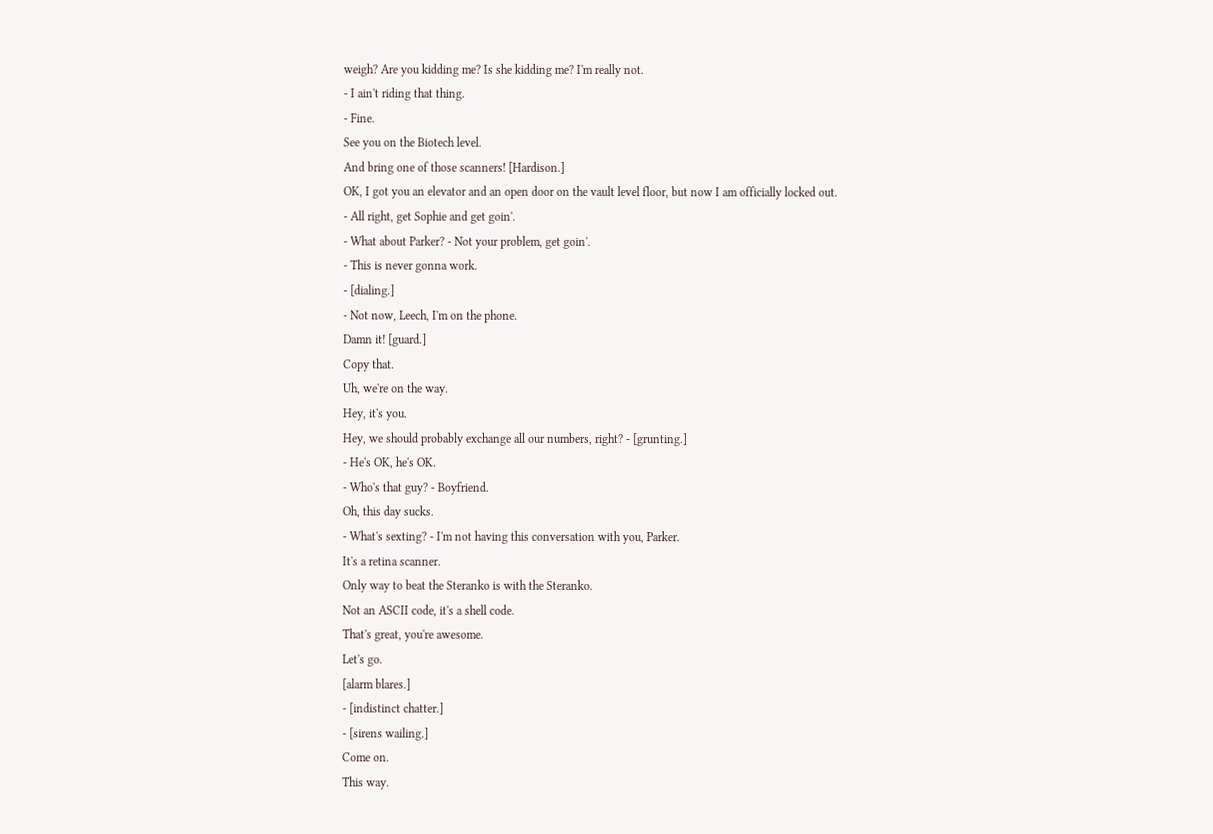weigh? Are you kidding me? Is she kidding me? I'm really not.
- I ain't riding that thing.
- Fine.
See you on the Biotech level.
And bring one of those scanners! [Hardison.]
OK, I got you an elevator and an open door on the vault level floor, but now I am officially locked out.
- All right, get Sophie and get goin'.
- What about Parker? - Not your problem, get goin'.
- This is never gonna work.
- [dialing.]
- Not now, Leech, I'm on the phone.
Damn it! [guard.]
Copy that.
Uh, we're on the way.
Hey, it's you.
Hey, we should probably exchange all our numbers, right? - [grunting.]
- He's OK, he's OK.
- Who's that guy? - Boyfriend.
Oh, this day sucks.
- What's sexting? - I'm not having this conversation with you, Parker.
It's a retina scanner.
Only way to beat the Steranko is with the Steranko.
Not an ASCII code, it's a shell code.
That's great, you're awesome.
Let's go.
[alarm blares.]
- [indistinct chatter.]
- [sirens wailing.]
Come on.
This way.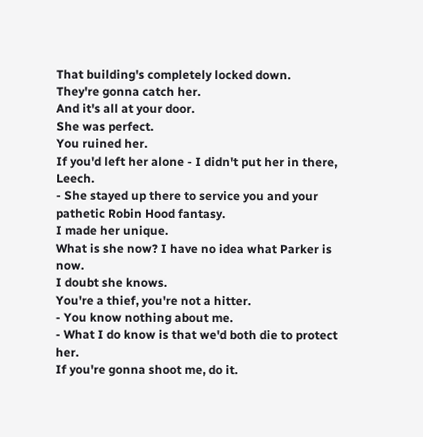That building's completely locked down.
They're gonna catch her.
And it's all at your door.
She was perfect.
You ruined her.
If you'd left her alone - I didn't put her in there, Leech.
- She stayed up there to service you and your pathetic Robin Hood fantasy.
I made her unique.
What is she now? I have no idea what Parker is now.
I doubt she knows.
You're a thief, you're not a hitter.
- You know nothing about me.
- What I do know is that we'd both die to protect her.
If you're gonna shoot me, do it.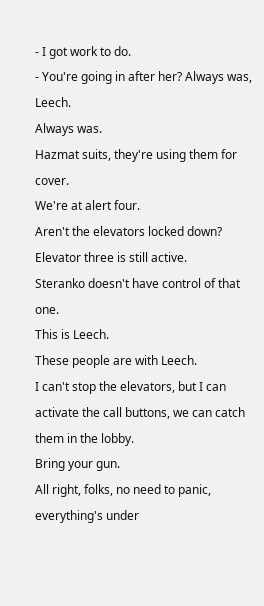- I got work to do.
- You're going in after her? Always was, Leech.
Always was.
Hazmat suits, they're using them for cover.
We're at alert four.
Aren't the elevators locked down? Elevator three is still active.
Steranko doesn't have control of that one.
This is Leech.
These people are with Leech.
I can't stop the elevators, but I can activate the call buttons, we can catch them in the lobby.
Bring your gun.
All right, folks, no need to panic, everything's under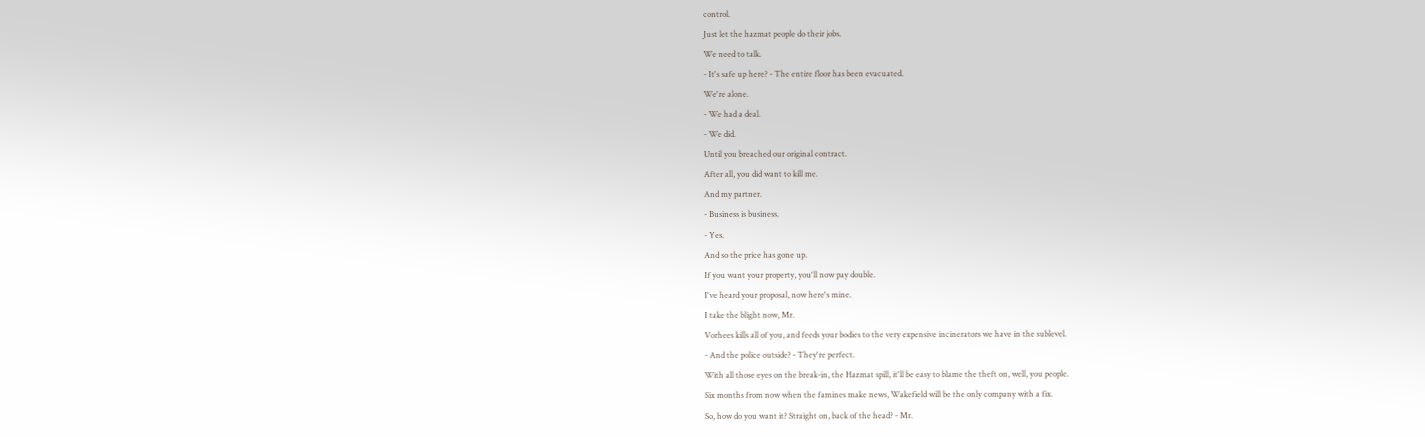control.
Just let the hazmat people do their jobs.
We need to talk.
- It's safe up here? - The entire floor has been evacuated.
We're alone.
- We had a deal.
- We did.
Until you breached our original contract.
After all, you did want to kill me.
And my partner.
- Business is business.
- Yes.
And so the price has gone up.
If you want your property, you'll now pay double.
I've heard your proposal, now here's mine.
I take the blight now, Mr.
Vorhees kills all of you, and feeds your bodies to the very expensive incinerators we have in the sublevel.
- And the police outside? - They're perfect.
With all those eyes on the break-in, the Hazmat spill, it'll be easy to blame the theft on, well, you people.
Six months from now when the famines make news, Wakefield will be the only company with a fix.
So, how do you want it? Straight on, back of the head? - Mr.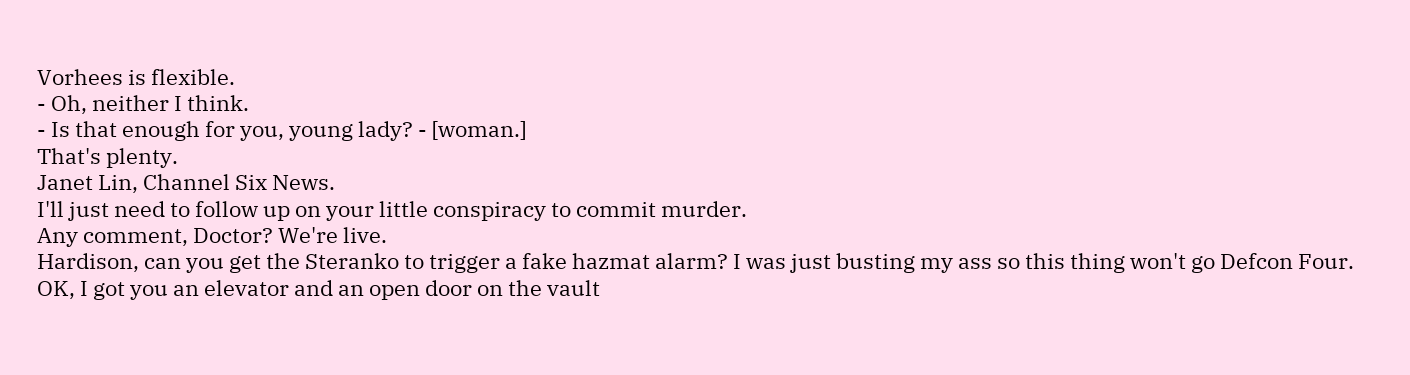Vorhees is flexible.
- Oh, neither I think.
- Is that enough for you, young lady? - [woman.]
That's plenty.
Janet Lin, Channel Six News.
I'll just need to follow up on your little conspiracy to commit murder.
Any comment, Doctor? We're live.
Hardison, can you get the Steranko to trigger a fake hazmat alarm? I was just busting my ass so this thing won't go Defcon Four.
OK, I got you an elevator and an open door on the vault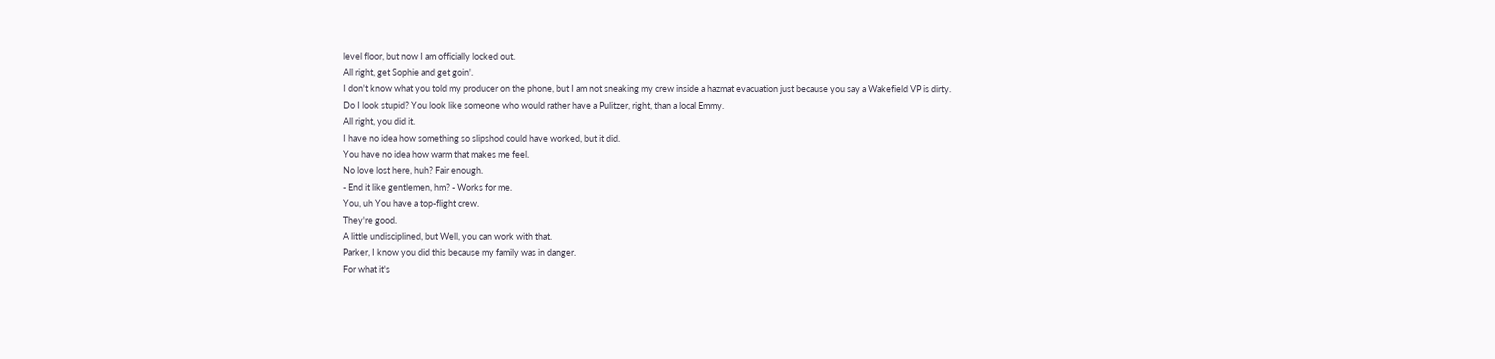level floor, but now I am officially locked out.
All right, get Sophie and get goin'.
I don't know what you told my producer on the phone, but I am not sneaking my crew inside a hazmat evacuation just because you say a Wakefield VP is dirty.
Do I look stupid? You look like someone who would rather have a Pulitzer, right, than a local Emmy.
All right, you did it.
I have no idea how something so slipshod could have worked, but it did.
You have no idea how warm that makes me feel.
No love lost here, huh? Fair enough.
- End it like gentlemen, hm? - Works for me.
You, uh You have a top-flight crew.
They're good.
A little undisciplined, but Well, you can work with that.
Parker, I know you did this because my family was in danger.
For what it's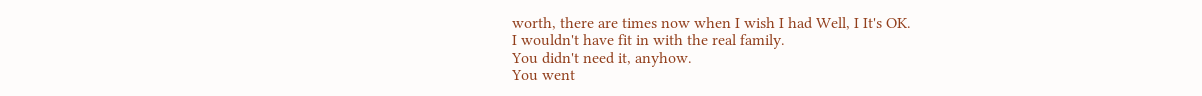worth, there are times now when I wish I had Well, I It's OK.
I wouldn't have fit in with the real family.
You didn't need it, anyhow.
You went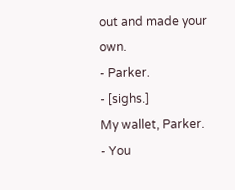out and made your own.
- Parker.
- [sighs.]
My wallet, Parker.
- You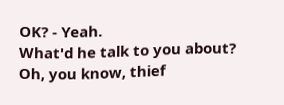OK? - Yeah.
What'd he talk to you about? Oh, you know, thief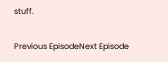stuff.

Previous EpisodeNext Episode